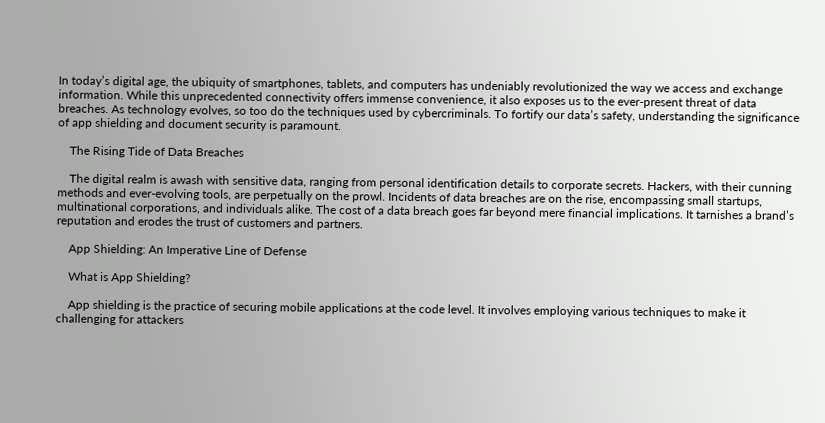In today’s digital age, the ubiquity of smartphones, tablets, and computers has undeniably revolutionized the way we access and exchange information. While this unprecedented connectivity offers immense convenience, it also exposes us to the ever-present threat of data breaches. As technology evolves, so too do the techniques used by cybercriminals. To fortify our data’s safety, understanding the significance of app shielding and document security is paramount.

    The Rising Tide of Data Breaches

    The digital realm is awash with sensitive data, ranging from personal identification details to corporate secrets. Hackers, with their cunning methods and ever-evolving tools, are perpetually on the prowl. Incidents of data breaches are on the rise, encompassing small startups, multinational corporations, and individuals alike. The cost of a data breach goes far beyond mere financial implications. It tarnishes a brand’s reputation and erodes the trust of customers and partners.

    App Shielding: An Imperative Line of Defense

    What is App Shielding?

    App shielding is the practice of securing mobile applications at the code level. It involves employing various techniques to make it challenging for attackers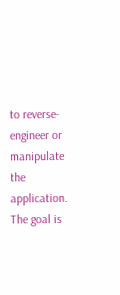to reverse-engineer or manipulate the application. The goal is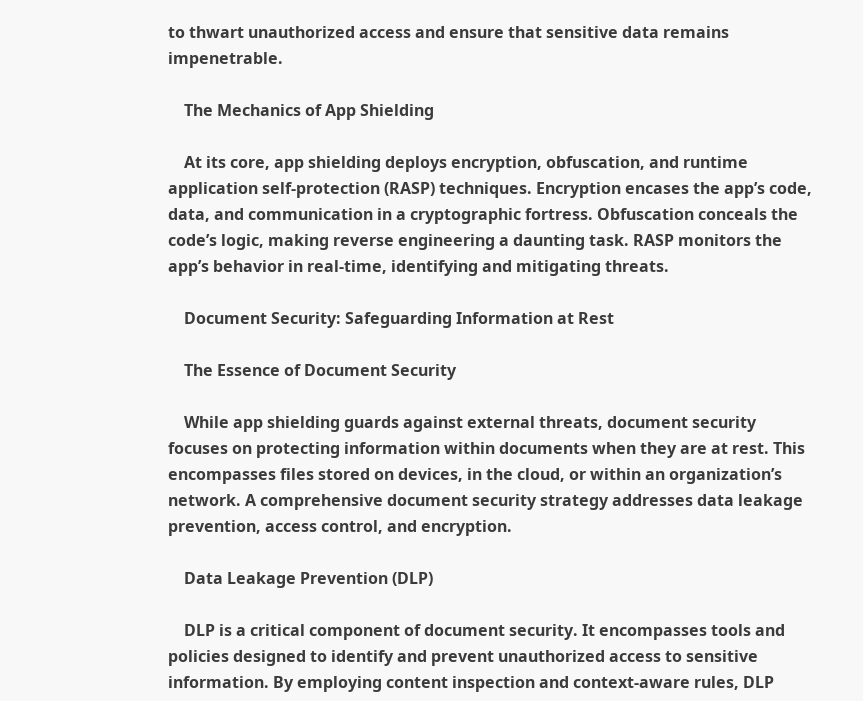to thwart unauthorized access and ensure that sensitive data remains impenetrable.

    The Mechanics of App Shielding

    At its core, app shielding deploys encryption, obfuscation, and runtime application self-protection (RASP) techniques. Encryption encases the app’s code, data, and communication in a cryptographic fortress. Obfuscation conceals the code’s logic, making reverse engineering a daunting task. RASP monitors the app’s behavior in real-time, identifying and mitigating threats.

    Document Security: Safeguarding Information at Rest

    The Essence of Document Security

    While app shielding guards against external threats, document security focuses on protecting information within documents when they are at rest. This encompasses files stored on devices, in the cloud, or within an organization’s network. A comprehensive document security strategy addresses data leakage prevention, access control, and encryption.

    Data Leakage Prevention (DLP)

    DLP is a critical component of document security. It encompasses tools and policies designed to identify and prevent unauthorized access to sensitive information. By employing content inspection and context-aware rules, DLP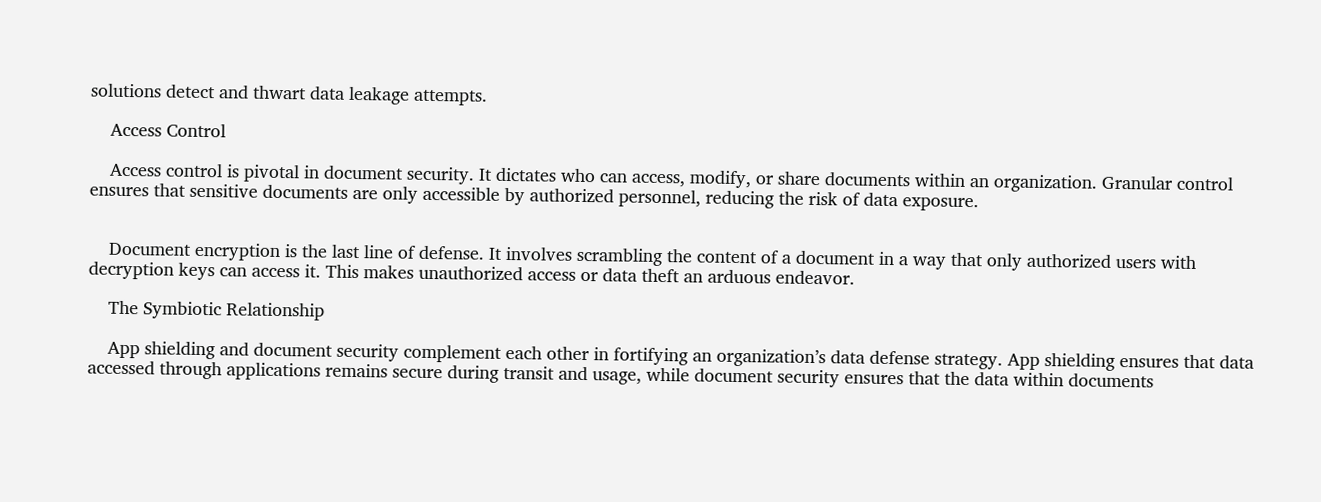solutions detect and thwart data leakage attempts.

    Access Control

    Access control is pivotal in document security. It dictates who can access, modify, or share documents within an organization. Granular control ensures that sensitive documents are only accessible by authorized personnel, reducing the risk of data exposure.


    Document encryption is the last line of defense. It involves scrambling the content of a document in a way that only authorized users with decryption keys can access it. This makes unauthorized access or data theft an arduous endeavor.

    The Symbiotic Relationship

    App shielding and document security complement each other in fortifying an organization’s data defense strategy. App shielding ensures that data accessed through applications remains secure during transit and usage, while document security ensures that the data within documents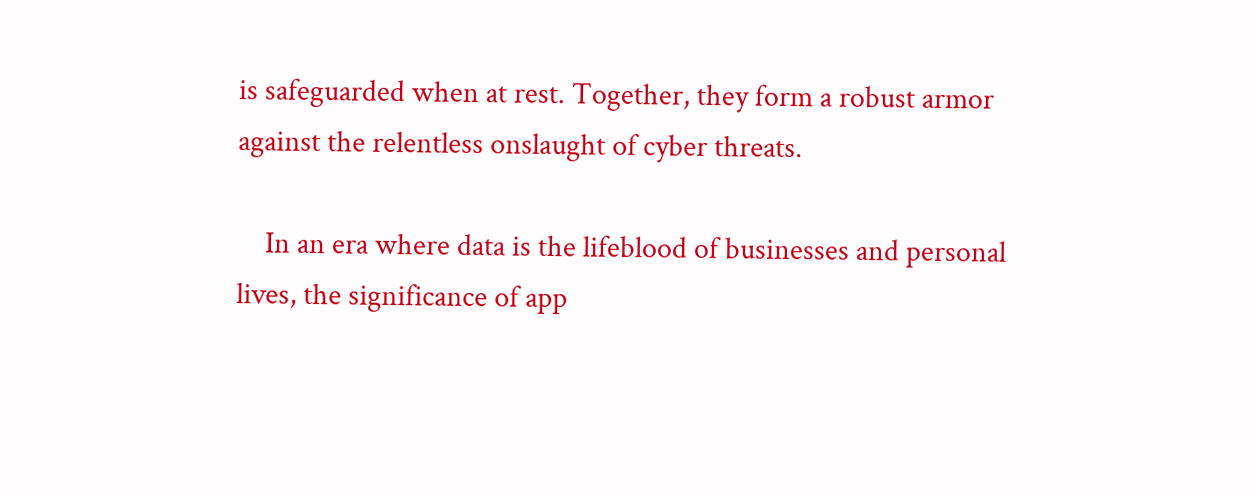is safeguarded when at rest. Together, they form a robust armor against the relentless onslaught of cyber threats.

    In an era where data is the lifeblood of businesses and personal lives, the significance of app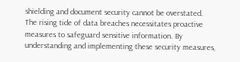shielding and document security cannot be overstated. The rising tide of data breaches necessitates proactive measures to safeguard sensitive information. By understanding and implementing these security measures,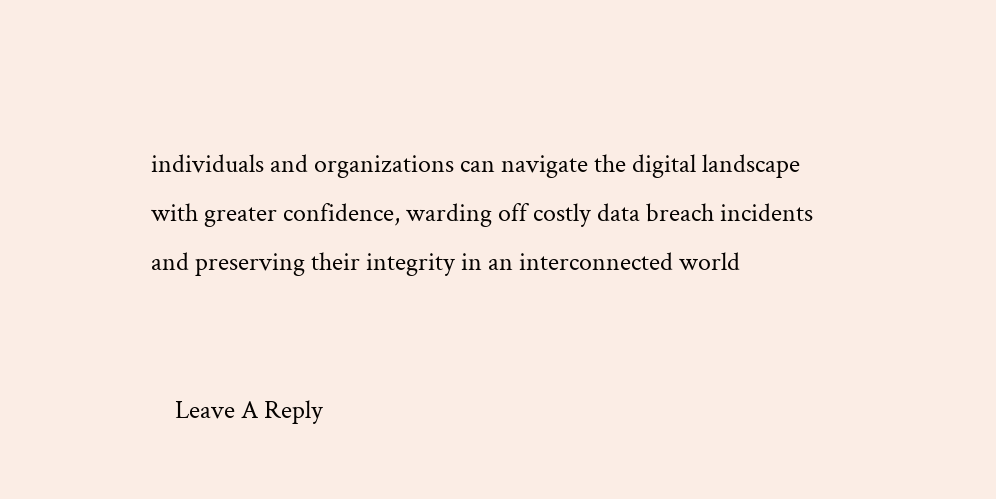individuals and organizations can navigate the digital landscape with greater confidence, warding off costly data breach incidents and preserving their integrity in an interconnected world


    Leave A Reply